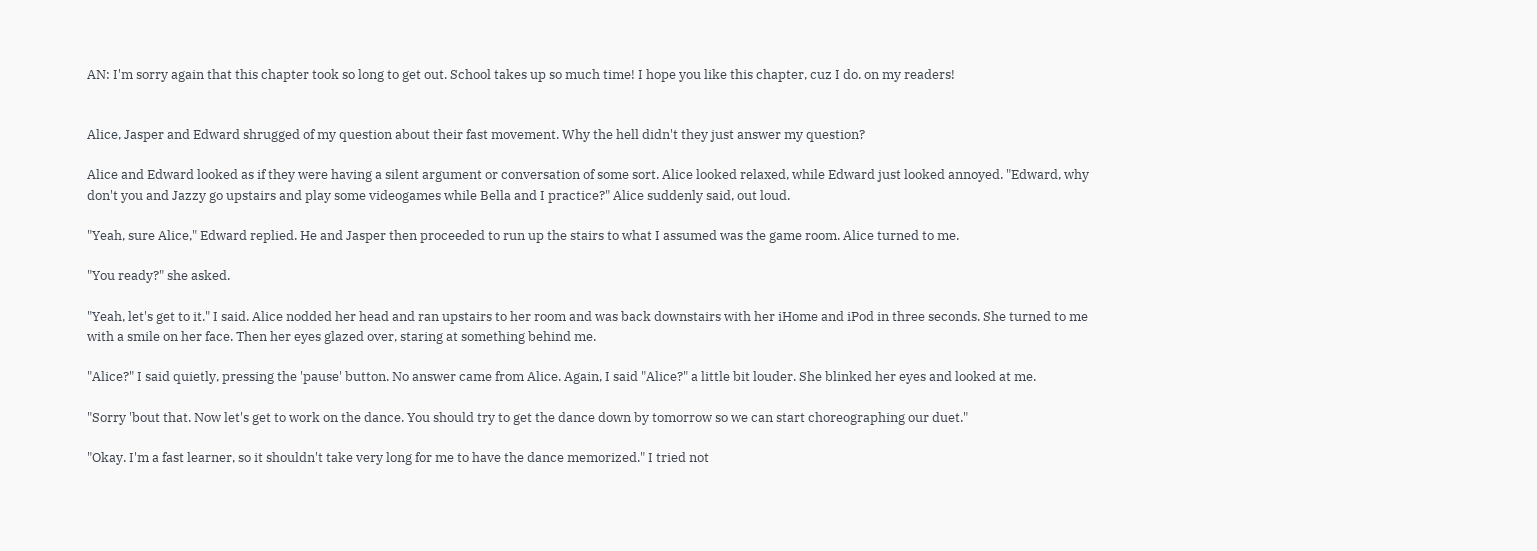AN: I'm sorry again that this chapter took so long to get out. School takes up so much time! I hope you like this chapter, cuz I do. on my readers!


Alice, Jasper and Edward shrugged of my question about their fast movement. Why the hell didn't they just answer my question?

Alice and Edward looked as if they were having a silent argument or conversation of some sort. Alice looked relaxed, while Edward just looked annoyed. "Edward, why don't you and Jazzy go upstairs and play some videogames while Bella and I practice?" Alice suddenly said, out loud.

"Yeah, sure Alice," Edward replied. He and Jasper then proceeded to run up the stairs to what I assumed was the game room. Alice turned to me.

"You ready?" she asked.

"Yeah, let's get to it." I said. Alice nodded her head and ran upstairs to her room and was back downstairs with her iHome and iPod in three seconds. She turned to me with a smile on her face. Then her eyes glazed over, staring at something behind me.

"Alice?" I said quietly, pressing the 'pause' button. No answer came from Alice. Again, I said "Alice?" a little bit louder. She blinked her eyes and looked at me.

"Sorry 'bout that. Now let's get to work on the dance. You should try to get the dance down by tomorrow so we can start choreographing our duet."

"Okay. I'm a fast learner, so it shouldn't take very long for me to have the dance memorized." I tried not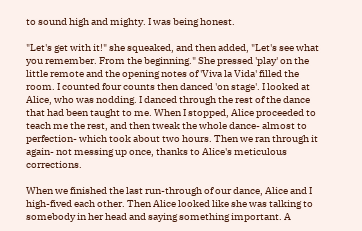to sound high and mighty. I was being honest.

"Let's get with it!" she squeaked, and then added, "Let's see what you remember. From the beginning." She pressed 'play' on the little remote and the opening notes of 'Viva la Vida' filled the room. I counted four counts then danced 'on stage'. I looked at Alice, who was nodding. I danced through the rest of the dance that had been taught to me. When I stopped, Alice proceeded to teach me the rest, and then tweak the whole dance- almost to perfection- which took about two hours. Then we ran through it again- not messing up once, thanks to Alice's meticulous corrections.

When we finished the last run-through of our dance, Alice and I high-fived each other. Then Alice looked like she was talking to somebody in her head and saying something important. A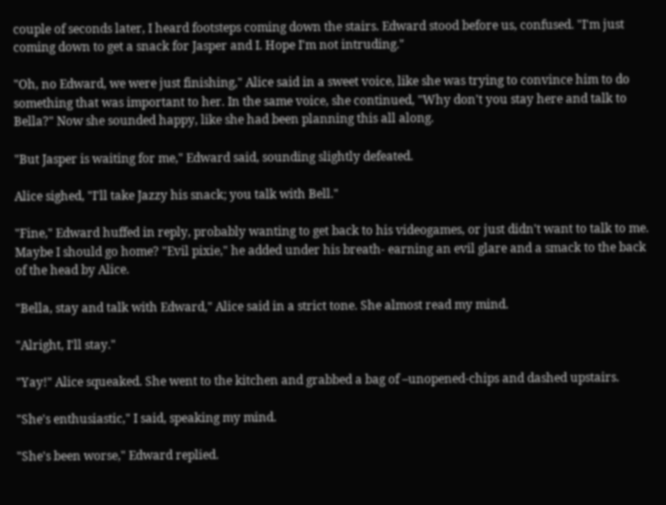couple of seconds later, I heard footsteps coming down the stairs. Edward stood before us, confused. "I'm just coming down to get a snack for Jasper and I. Hope I'm not intruding."

"Oh, no Edward, we were just finishing," Alice said in a sweet voice, like she was trying to convince him to do something that was important to her. In the same voice, she continued, "Why don't you stay here and talk to Bella?" Now she sounded happy, like she had been planning this all along.

"But Jasper is waiting for me," Edward said, sounding slightly defeated.

Alice sighed, "I'll take Jazzy his snack; you talk with Bell."

"Fine," Edward huffed in reply, probably wanting to get back to his videogames, or just didn't want to talk to me. Maybe I should go home? "Evil pixie," he added under his breath- earning an evil glare and a smack to the back of the head by Alice.

"Bella, stay and talk with Edward," Alice said in a strict tone. She almost read my mind.

"Alright, I'll stay."

"Yay!" Alice squeaked. She went to the kitchen and grabbed a bag of –unopened-chips and dashed upstairs.

"She's enthusiastic," I said, speaking my mind.

"She's been worse," Edward replied.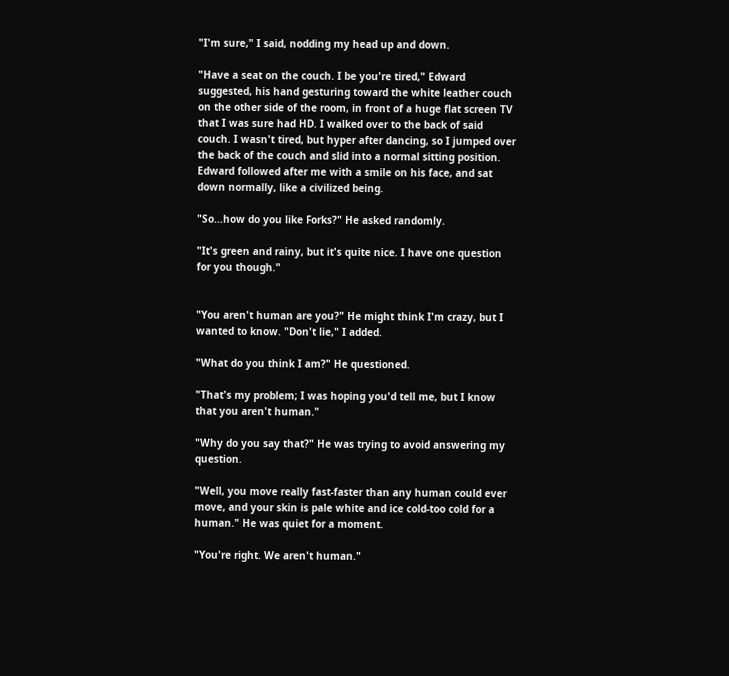"I'm sure," I said, nodding my head up and down.

"Have a seat on the couch. I be you're tired," Edward suggested, his hand gesturing toward the white leather couch on the other side of the room, in front of a huge flat screen TV that I was sure had HD. I walked over to the back of said couch. I wasn't tired, but hyper after dancing, so I jumped over the back of the couch and slid into a normal sitting position. Edward followed after me with a smile on his face, and sat down normally, like a civilized being.

"So…how do you like Forks?" He asked randomly.

"It's green and rainy, but it's quite nice. I have one question for you though."


"You aren't human are you?" He might think I'm crazy, but I wanted to know. "Don't lie," I added.

"What do you think I am?" He questioned.

"That's my problem; I was hoping you'd tell me, but I know that you aren't human."

"Why do you say that?" He was trying to avoid answering my question.

"Well, you move really fast-faster than any human could ever move, and your skin is pale white and ice cold-too cold for a human." He was quiet for a moment.

"You're right. We aren't human."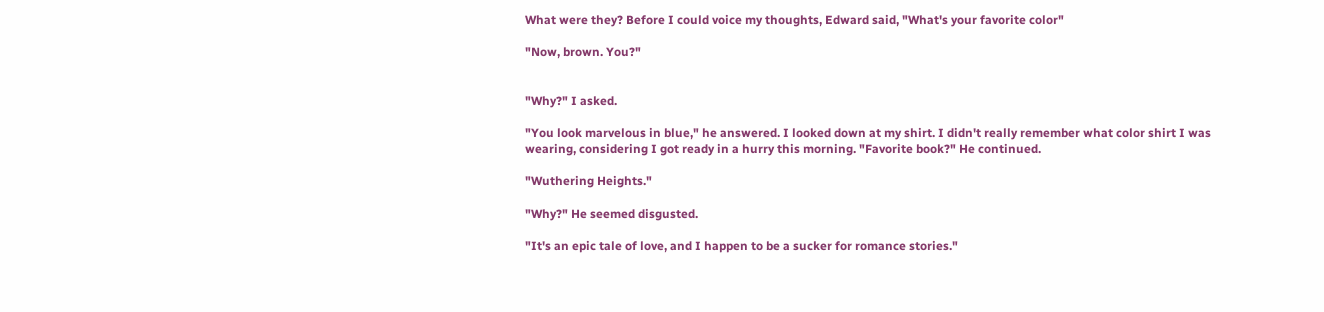What were they? Before I could voice my thoughts, Edward said, "What's your favorite color"

"Now, brown. You?"


"Why?" I asked.

"You look marvelous in blue," he answered. I looked down at my shirt. I didn't really remember what color shirt I was wearing, considering I got ready in a hurry this morning. "Favorite book?" He continued.

"Wuthering Heights."

"Why?" He seemed disgusted.

"It's an epic tale of love, and I happen to be a sucker for romance stories."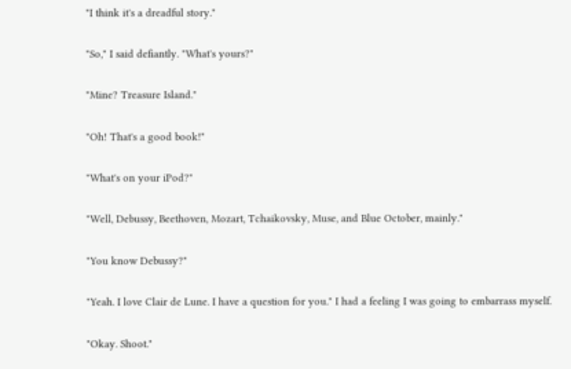"I think it's a dreadful story."

"So," I said defiantly. "What's yours?"

"Mine? Treasure Island."

"Oh! That's a good book!"

"What's on your iPod?"

"Well, Debussy, Beethoven, Mozart, Tchaikovsky, Muse, and Blue October, mainly."

"You know Debussy?"

"Yeah. I love Clair de Lune. I have a question for you." I had a feeling I was going to embarrass myself.

"Okay. Shoot."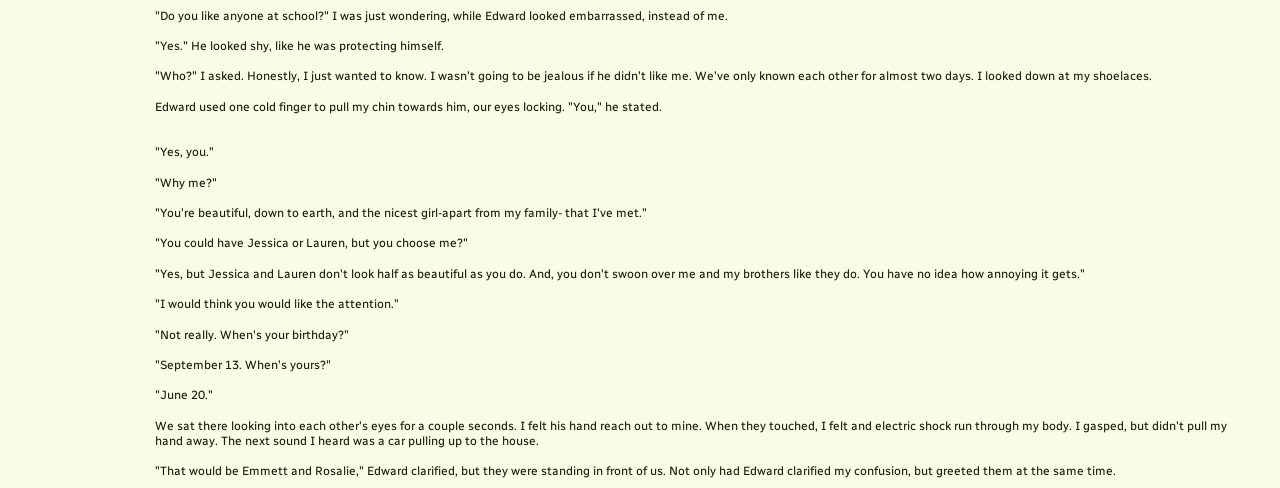"Do you like anyone at school?" I was just wondering, while Edward looked embarrassed, instead of me.

"Yes." He looked shy, like he was protecting himself.

"Who?" I asked. Honestly, I just wanted to know. I wasn't going to be jealous if he didn't like me. We've only known each other for almost two days. I looked down at my shoelaces.

Edward used one cold finger to pull my chin towards him, our eyes locking. "You," he stated.


"Yes, you."

"Why me?"

"You're beautiful, down to earth, and the nicest girl-apart from my family- that I've met."

"You could have Jessica or Lauren, but you choose me?"

"Yes, but Jessica and Lauren don't look half as beautiful as you do. And, you don't swoon over me and my brothers like they do. You have no idea how annoying it gets."

"I would think you would like the attention."

"Not really. When's your birthday?"

"September 13. When's yours?"

"June 20."

We sat there looking into each other's eyes for a couple seconds. I felt his hand reach out to mine. When they touched, I felt and electric shock run through my body. I gasped, but didn't pull my hand away. The next sound I heard was a car pulling up to the house.

"That would be Emmett and Rosalie," Edward clarified, but they were standing in front of us. Not only had Edward clarified my confusion, but greeted them at the same time.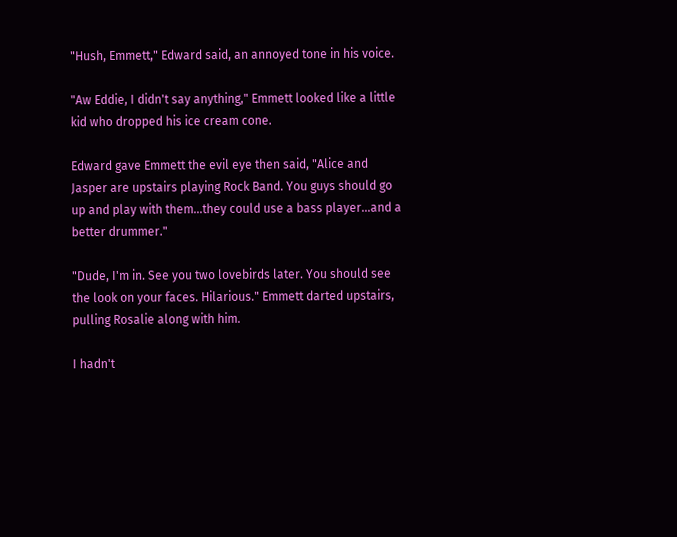"Hush, Emmett," Edward said, an annoyed tone in his voice.

"Aw Eddie, I didn't say anything," Emmett looked like a little kid who dropped his ice cream cone.

Edward gave Emmett the evil eye then said, "Alice and Jasper are upstairs playing Rock Band. You guys should go up and play with them…they could use a bass player…and a better drummer."

"Dude, I'm in. See you two lovebirds later. You should see the look on your faces. Hilarious." Emmett darted upstairs, pulling Rosalie along with him.

I hadn't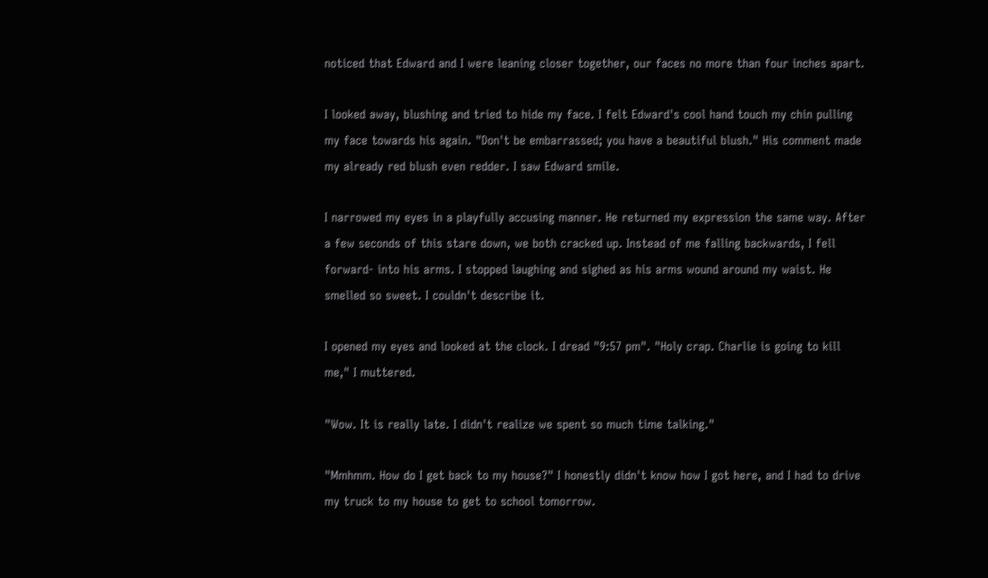noticed that Edward and I were leaning closer together, our faces no more than four inches apart.

I looked away, blushing and tried to hide my face. I felt Edward's cool hand touch my chin pulling my face towards his again. "Don't be embarrassed; you have a beautiful blush." His comment made my already red blush even redder. I saw Edward smile.

I narrowed my eyes in a playfully accusing manner. He returned my expression the same way. After a few seconds of this stare down, we both cracked up. Instead of me falling backwards, I fell forward- into his arms. I stopped laughing and sighed as his arms wound around my waist. He smelled so sweet. I couldn't describe it.

I opened my eyes and looked at the clock. I dread "9:57 pm". "Holy crap. Charlie is going to kill me," I muttered.

"Wow. It is really late. I didn't realize we spent so much time talking."

"Mmhmm. How do I get back to my house?" I honestly didn't know how I got here, and I had to drive my truck to my house to get to school tomorrow.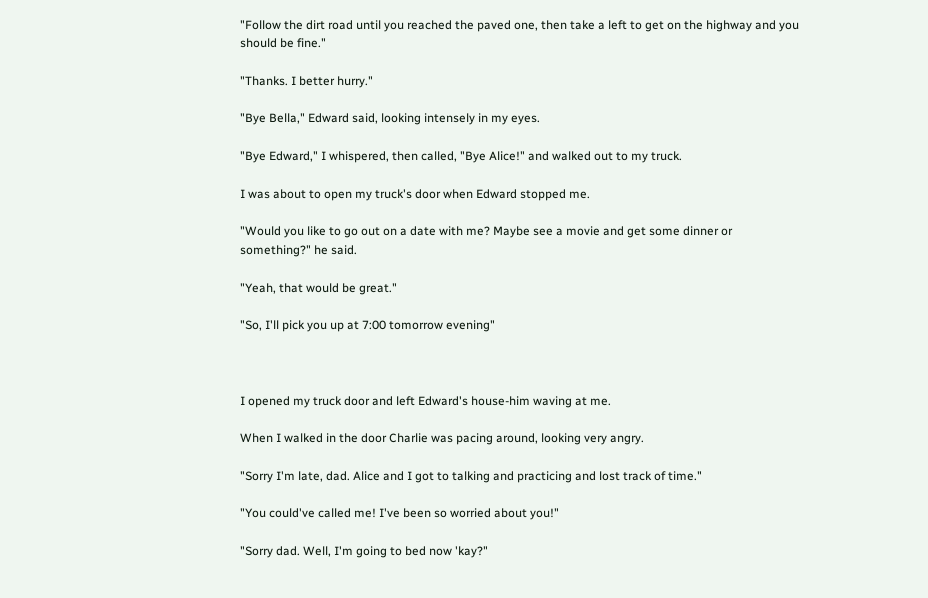"Follow the dirt road until you reached the paved one, then take a left to get on the highway and you should be fine."

"Thanks. I better hurry."

"Bye Bella," Edward said, looking intensely in my eyes.

"Bye Edward," I whispered, then called, "Bye Alice!" and walked out to my truck.

I was about to open my truck's door when Edward stopped me.

"Would you like to go out on a date with me? Maybe see a movie and get some dinner or something?" he said.

"Yeah, that would be great."

"So, I'll pick you up at 7:00 tomorrow evening"



I opened my truck door and left Edward's house-him waving at me.

When I walked in the door Charlie was pacing around, looking very angry.

"Sorry I'm late, dad. Alice and I got to talking and practicing and lost track of time."

"You could've called me! I've been so worried about you!"

"Sorry dad. Well, I'm going to bed now 'kay?"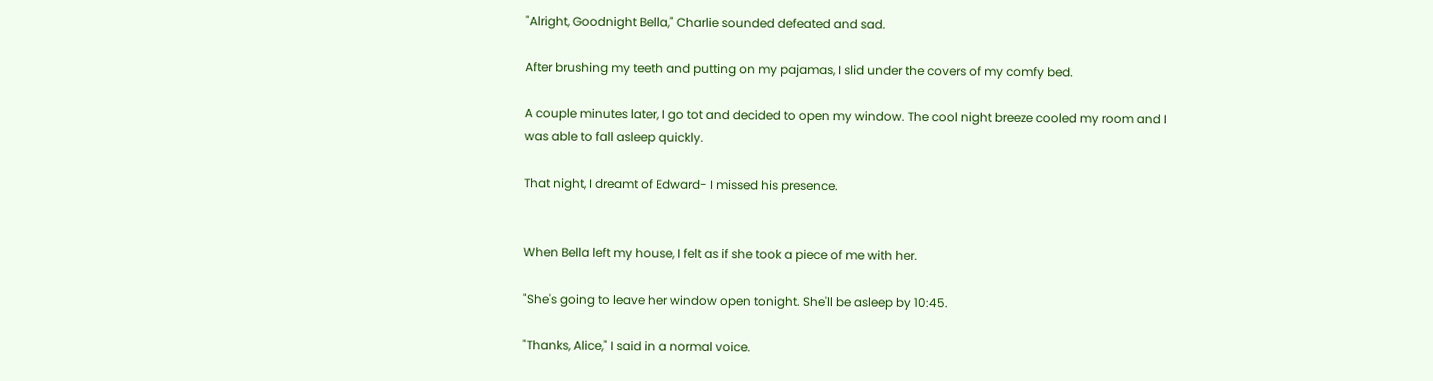"Alright, Goodnight Bella," Charlie sounded defeated and sad.

After brushing my teeth and putting on my pajamas, I slid under the covers of my comfy bed.

A couple minutes later, I go tot and decided to open my window. The cool night breeze cooled my room and I was able to fall asleep quickly.

That night, I dreamt of Edward- I missed his presence.


When Bella left my house, I felt as if she took a piece of me with her.

"She's going to leave her window open tonight. She'll be asleep by 10:45.

"Thanks, Alice," I said in a normal voice.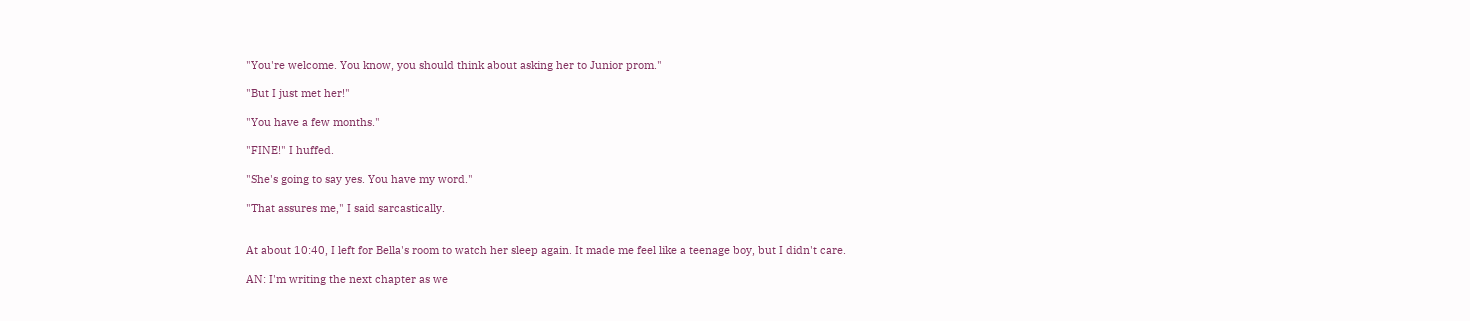"You're welcome. You know, you should think about asking her to Junior prom."

"But I just met her!"

"You have a few months."

"FINE!" I huffed.

"She's going to say yes. You have my word."

"That assures me," I said sarcastically.


At about 10:40, I left for Bella's room to watch her sleep again. It made me feel like a teenage boy, but I didn't care.

AN: I'm writing the next chapter as we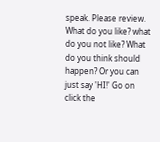speak. Please review. What do you like? what do you not like? What do you think should happen? Or you can just say 'HI!' Go on click the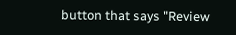button that says "Review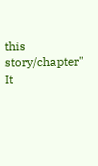this story/chapter" It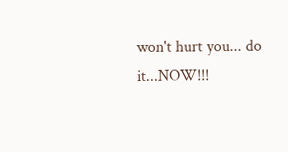won't hurt you... do it...NOW!!!